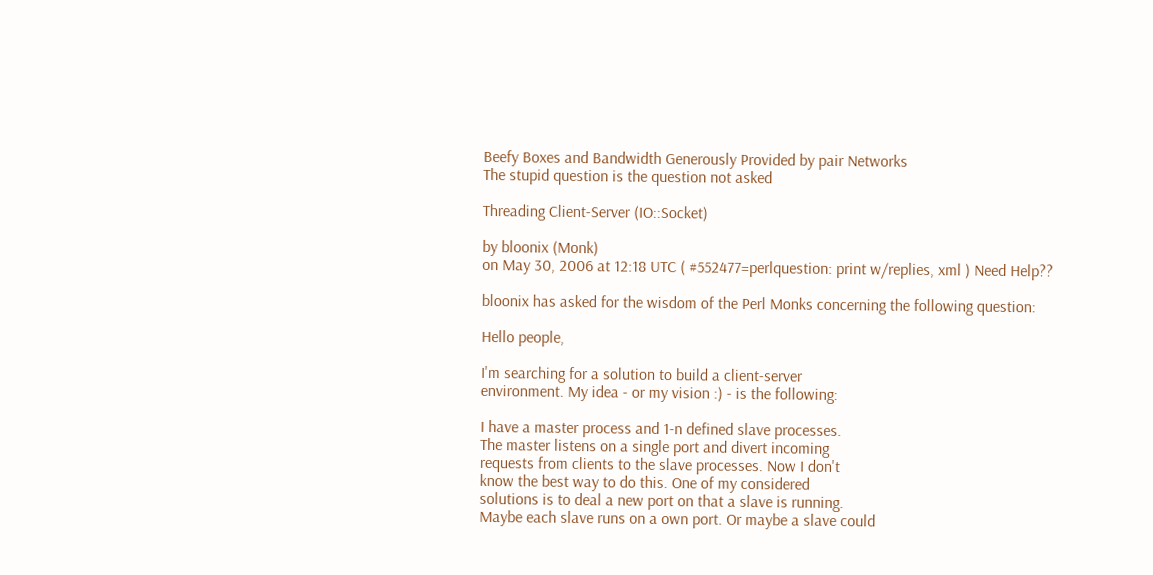Beefy Boxes and Bandwidth Generously Provided by pair Networks
The stupid question is the question not asked

Threading Client-Server (IO::Socket)

by bloonix (Monk)
on May 30, 2006 at 12:18 UTC ( #552477=perlquestion: print w/replies, xml ) Need Help??

bloonix has asked for the wisdom of the Perl Monks concerning the following question:

Hello people,

I'm searching for a solution to build a client-server
environment. My idea - or my vision :) - is the following:

I have a master process and 1-n defined slave processes.
The master listens on a single port and divert incoming
requests from clients to the slave processes. Now I don't
know the best way to do this. One of my considered
solutions is to deal a new port on that a slave is running.
Maybe each slave runs on a own port. Or maybe a slave could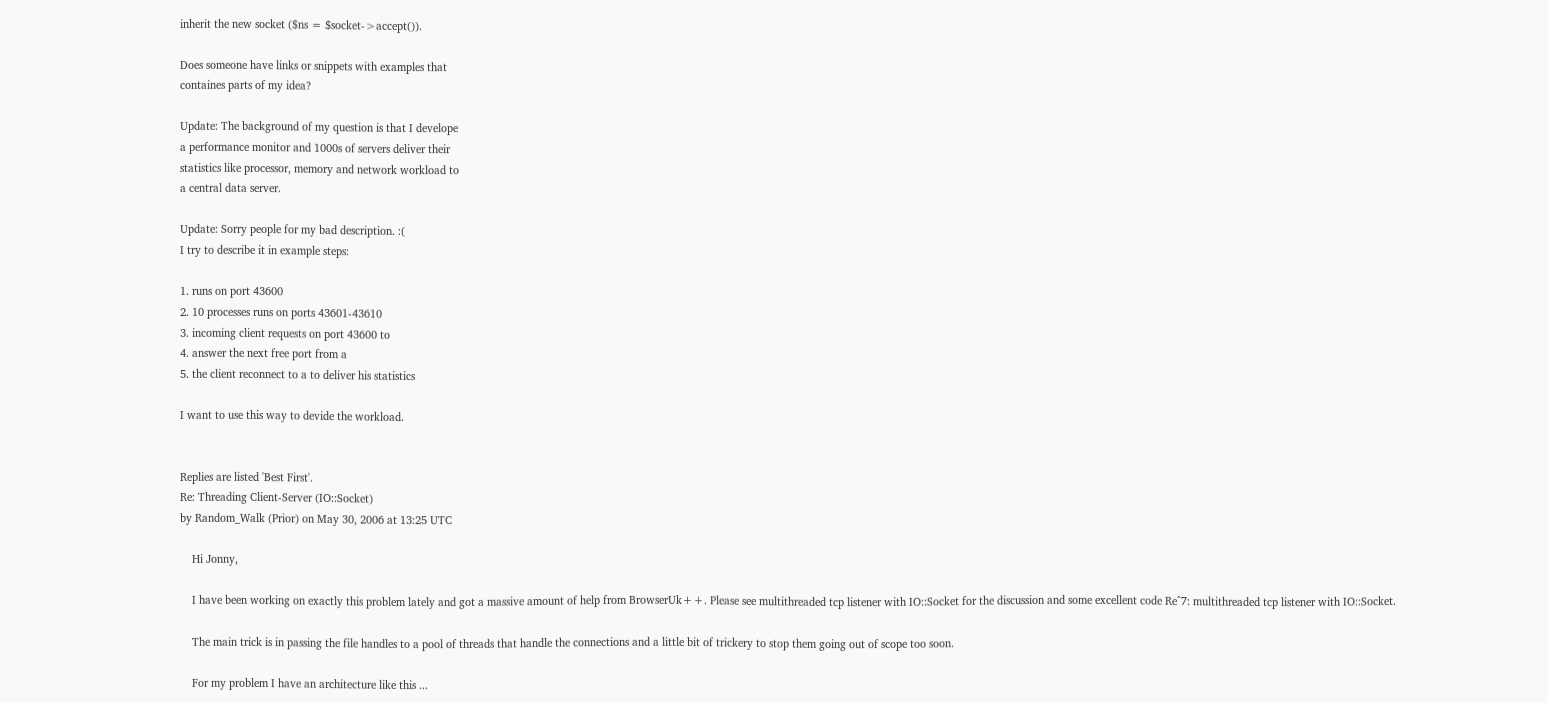inherit the new socket ($ns = $socket->accept()).

Does someone have links or snippets with examples that
containes parts of my idea?

Update: The background of my question is that I develope
a performance monitor and 1000s of servers deliver their
statistics like processor, memory and network workload to
a central data server.

Update: Sorry people for my bad description. :(
I try to describe it in example steps:

1. runs on port 43600
2. 10 processes runs on ports 43601-43610
3. incoming client requests on port 43600 to
4. answer the next free port from a
5. the client reconnect to a to deliver his statistics

I want to use this way to devide the workload.


Replies are listed 'Best First'.
Re: Threading Client-Server (IO::Socket)
by Random_Walk (Prior) on May 30, 2006 at 13:25 UTC

    Hi Jonny,

    I have been working on exactly this problem lately and got a massive amount of help from BrowserUk++. Please see multithreaded tcp listener with IO::Socket for the discussion and some excellent code Re^7: multithreaded tcp listener with IO::Socket.

    The main trick is in passing the file handles to a pool of threads that handle the connections and a little bit of trickery to stop them going out of scope too soon.

    For my problem I have an architecture like this ...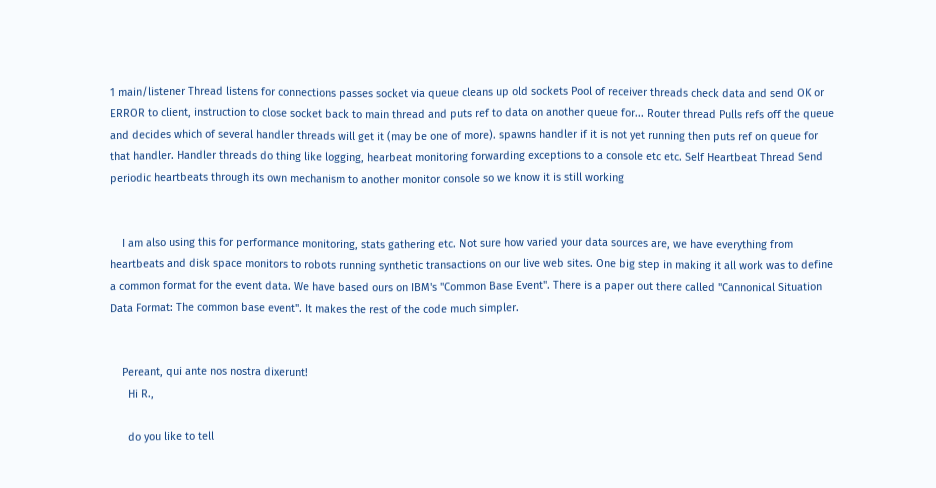1 main/listener Thread listens for connections passes socket via queue cleans up old sockets Pool of receiver threads check data and send OK or ERROR to client, instruction to close socket back to main thread and puts ref to data on another queue for... Router thread Pulls refs off the queue and decides which of several handler threads will get it (may be one of more). spawns handler if it is not yet running then puts ref on queue for that handler. Handler threads do thing like logging, hearbeat monitoring forwarding exceptions to a console etc etc. Self Heartbeat Thread Send periodic heartbeats through its own mechanism to another monitor console so we know it is still working


    I am also using this for performance monitoring, stats gathering etc. Not sure how varied your data sources are, we have everything from heartbeats and disk space monitors to robots running synthetic transactions on our live web sites. One big step in making it all work was to define a common format for the event data. We have based ours on IBM's "Common Base Event". There is a paper out there called "Cannonical Situation Data Format: The common base event". It makes the rest of the code much simpler.


    Pereant, qui ante nos nostra dixerunt!
      Hi R.,

      do you like to tell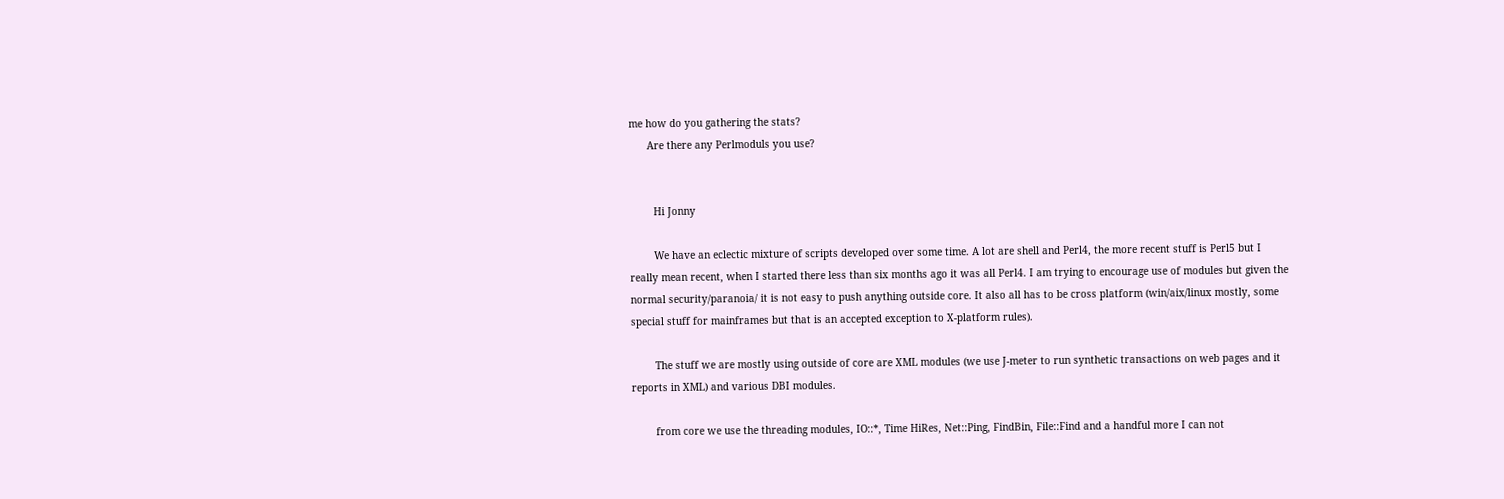me how do you gathering the stats?
      Are there any Perlmoduls you use?


        Hi Jonny

        We have an eclectic mixture of scripts developed over some time. A lot are shell and Perl4, the more recent stuff is Perl5 but I really mean recent, when I started there less than six months ago it was all Perl4. I am trying to encourage use of modules but given the normal security/paranoia/ it is not easy to push anything outside core. It also all has to be cross platform (win/aix/linux mostly, some special stuff for mainframes but that is an accepted exception to X-platform rules).

        The stuff we are mostly using outside of core are XML modules (we use J-meter to run synthetic transactions on web pages and it reports in XML) and various DBI modules.

        from core we use the threading modules, IO::*, Time HiRes, Net::Ping, FindBin, File::Find and a handful more I can not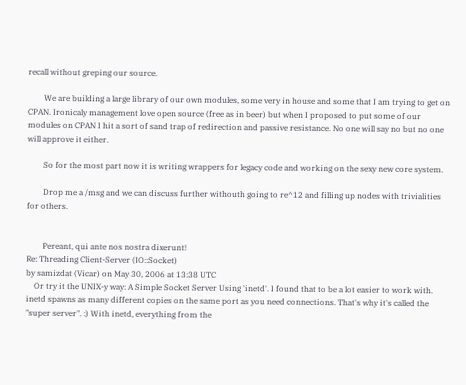recall without greping our source.

        We are building a large library of our own modules, some very in house and some that I am trying to get on CPAN. Ironicaly management love open source (free as in beer) but when I proposed to put some of our modules on CPAN I hit a sort of sand trap of redirection and passive resistance. No one will say no but no one will approve it either.

        So for the most part now it is writing wrappers for legacy code and working on the sexy new core system.

        Drop me a /msg and we can discuss further withouth going to re^12 and filling up nodes with trivialities for others.


        Pereant, qui ante nos nostra dixerunt!
Re: Threading Client-Server (IO::Socket)
by samizdat (Vicar) on May 30, 2006 at 13:38 UTC
    Or try it the UNIX-y way: A Simple Socket Server Using 'inetd'. I found that to be a lot easier to work with. inetd spawns as many different copies on the same port as you need connections. That's why it's called the "super server". :) With inetd, everything from the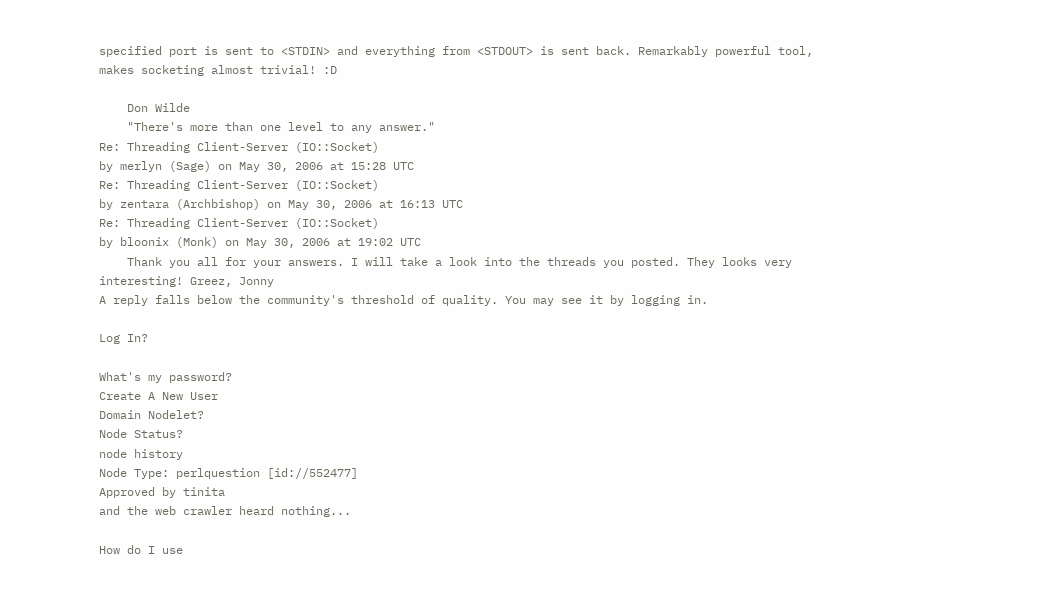specified port is sent to <STDIN> and everything from <STDOUT> is sent back. Remarkably powerful tool, makes socketing almost trivial! :D

    Don Wilde
    "There's more than one level to any answer."
Re: Threading Client-Server (IO::Socket)
by merlyn (Sage) on May 30, 2006 at 15:28 UTC
Re: Threading Client-Server (IO::Socket)
by zentara (Archbishop) on May 30, 2006 at 16:13 UTC
Re: Threading Client-Server (IO::Socket)
by bloonix (Monk) on May 30, 2006 at 19:02 UTC
    Thank you all for your answers. I will take a look into the threads you posted. They looks very interesting! Greez, Jonny
A reply falls below the community's threshold of quality. You may see it by logging in.

Log In?

What's my password?
Create A New User
Domain Nodelet?
Node Status?
node history
Node Type: perlquestion [id://552477]
Approved by tinita
and the web crawler heard nothing...

How do I use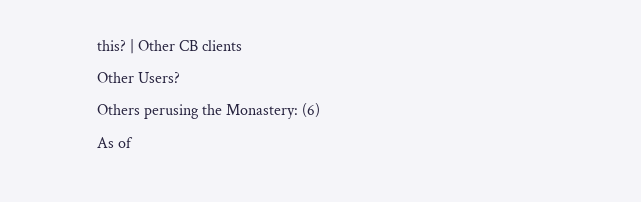this? | Other CB clients
Other Users?
Others perusing the Monastery: (6)
As of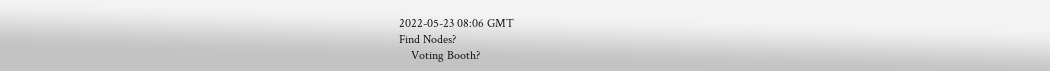2022-05-23 08:06 GMT
Find Nodes?
    Voting Booth?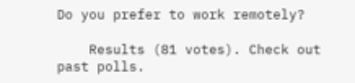Do you prefer to work remotely?

    Results (81 votes). Check out past polls.